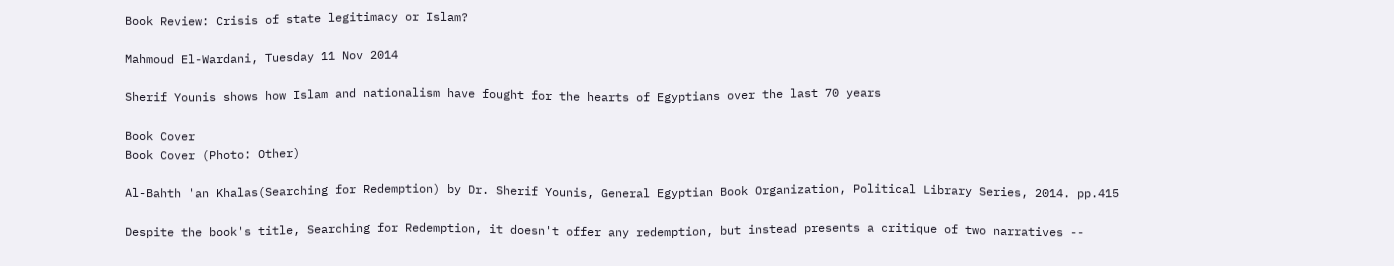Book Review: Crisis of state legitimacy or Islam?

Mahmoud El-Wardani, Tuesday 11 Nov 2014

Sherif Younis shows how Islam and nationalism have fought for the hearts of Egyptians over the last 70 years

Book Cover
Book Cover (Photo: Other)

Al-Bahth 'an Khalas(Searching for Redemption) by Dr. Sherif Younis, General Egyptian Book Organization, Political Library Series, 2014. pp.415

Despite the book's title, Searching for Redemption, it doesn't offer any redemption, but instead presents a critique of two narratives --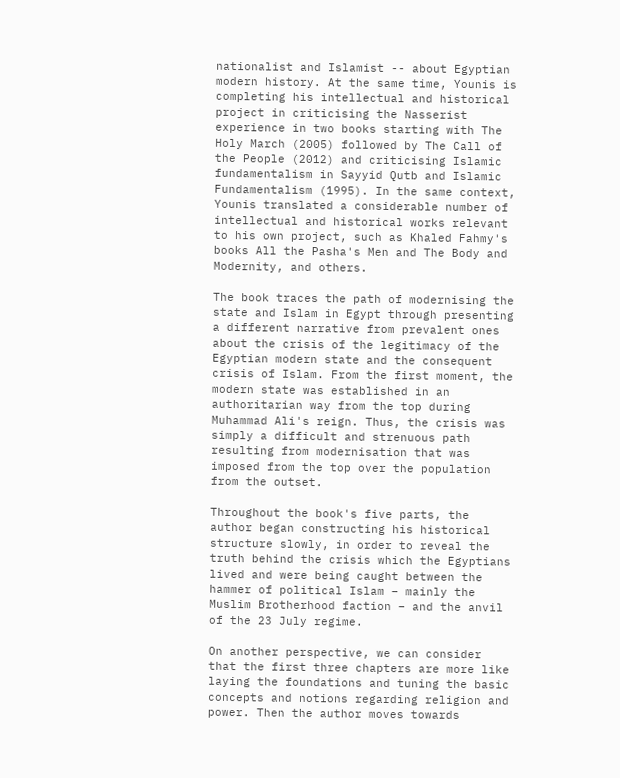nationalist and Islamist -- about Egyptian modern history. At the same time, Younis is completing his intellectual and historical project in criticising the Nasserist experience in two books starting with The Holy March (2005) followed by The Call of the People (2012) and criticising Islamic fundamentalism in Sayyid Qutb and Islamic Fundamentalism (1995). In the same context, Younis translated a considerable number of intellectual and historical works relevant to his own project, such as Khaled Fahmy's books All the Pasha's Men and The Body and Modernity, and others.

The book traces the path of modernising the state and Islam in Egypt through presenting a different narrative from prevalent ones about the crisis of the legitimacy of the Egyptian modern state and the consequent crisis of Islam. From the first moment, the modern state was established in an authoritarian way from the top during Muhammad Ali's reign. Thus, the crisis was simply a difficult and strenuous path resulting from modernisation that was imposed from the top over the population from the outset.

Throughout the book's five parts, the author began constructing his historical structure slowly, in order to reveal the truth behind the crisis which the Egyptians lived and were being caught between the hammer of political Islam – mainly the Muslim Brotherhood faction – and the anvil of the 23 July regime.

On another perspective, we can consider that the first three chapters are more like laying the foundations and tuning the basic concepts and notions regarding religion and power. Then the author moves towards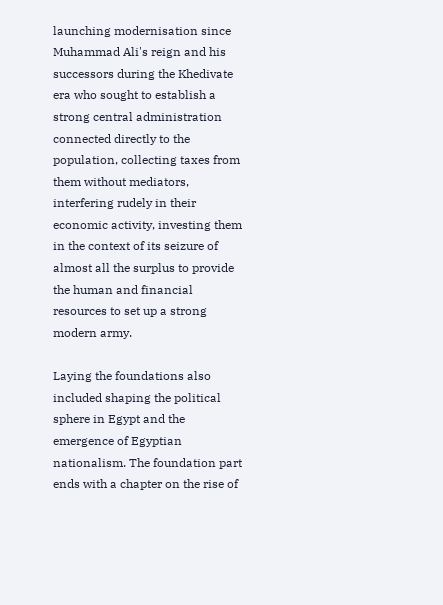launching modernisation since Muhammad Ali's reign and his successors during the Khedivate era who sought to establish a strong central administration connected directly to the population, collecting taxes from them without mediators, interfering rudely in their economic activity, investing them in the context of its seizure of almost all the surplus to provide the human and financial resources to set up a strong modern army.

Laying the foundations also included shaping the political sphere in Egypt and the emergence of Egyptian nationalism. The foundation part ends with a chapter on the rise of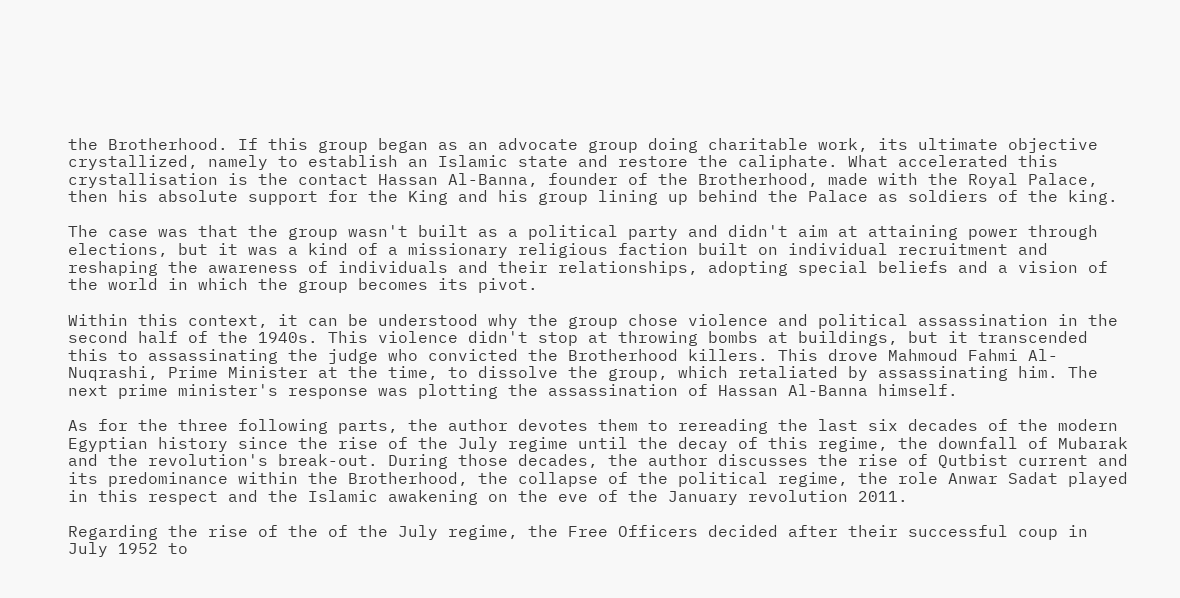the Brotherhood. If this group began as an advocate group doing charitable work, its ultimate objective crystallized, namely to establish an Islamic state and restore the caliphate. What accelerated this crystallisation is the contact Hassan Al-Banna, founder of the Brotherhood, made with the Royal Palace, then his absolute support for the King and his group lining up behind the Palace as soldiers of the king.

The case was that the group wasn't built as a political party and didn't aim at attaining power through elections, but it was a kind of a missionary religious faction built on individual recruitment and reshaping the awareness of individuals and their relationships, adopting special beliefs and a vision of the world in which the group becomes its pivot.

Within this context, it can be understood why the group chose violence and political assassination in the second half of the 1940s. This violence didn't stop at throwing bombs at buildings, but it transcended this to assassinating the judge who convicted the Brotherhood killers. This drove Mahmoud Fahmi Al-Nuqrashi, Prime Minister at the time, to dissolve the group, which retaliated by assassinating him. The next prime minister's response was plotting the assassination of Hassan Al-Banna himself.

As for the three following parts, the author devotes them to rereading the last six decades of the modern Egyptian history since the rise of the July regime until the decay of this regime, the downfall of Mubarak and the revolution's break-out. During those decades, the author discusses the rise of Qutbist current and its predominance within the Brotherhood, the collapse of the political regime, the role Anwar Sadat played in this respect and the Islamic awakening on the eve of the January revolution 2011.

Regarding the rise of the of the July regime, the Free Officers decided after their successful coup in July 1952 to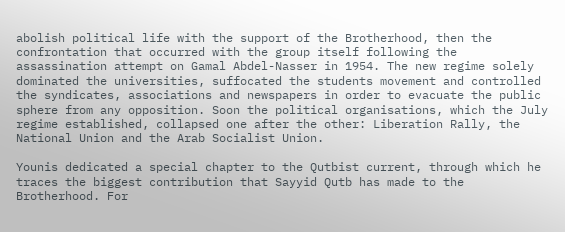abolish political life with the support of the Brotherhood, then the confrontation that occurred with the group itself following the assassination attempt on Gamal Abdel-Nasser in 1954. The new regime solely dominated the universities, suffocated the students movement and controlled the syndicates, associations and newspapers in order to evacuate the public sphere from any opposition. Soon the political organisations, which the July regime established, collapsed one after the other: Liberation Rally, the National Union and the Arab Socialist Union.

Younis dedicated a special chapter to the Qutbist current, through which he traces the biggest contribution that Sayyid Qutb has made to the Brotherhood. For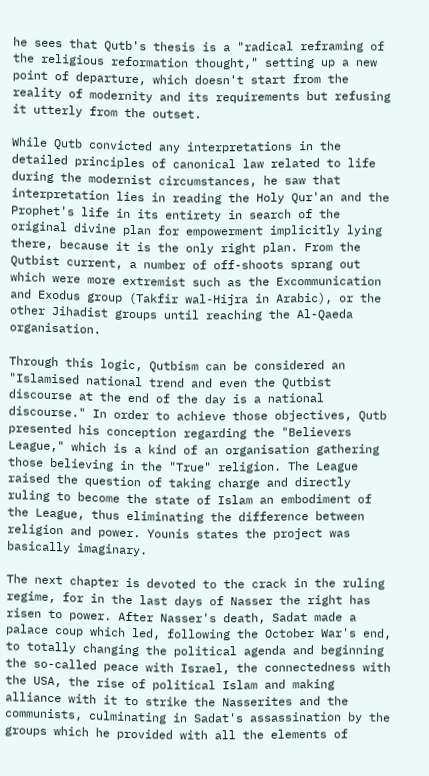he sees that Qutb's thesis is a "radical reframing of the religious reformation thought," setting up a new point of departure, which doesn't start from the reality of modernity and its requirements but refusing it utterly from the outset.

While Qutb convicted any interpretations in the detailed principles of canonical law related to life during the modernist circumstances, he saw that interpretation lies in reading the Holy Qur'an and the Prophet's life in its entirety in search of the original divine plan for empowerment implicitly lying there, because it is the only right plan. From the Qutbist current, a number of off-shoots sprang out which were more extremist such as the Excommunication and Exodus group (Takfir wal-Hijra in Arabic), or the other Jihadist groups until reaching the Al-Qaeda organisation.

Through this logic, Qutbism can be considered an "Islamised national trend and even the Qutbist discourse at the end of the day is a national discourse." In order to achieve those objectives, Qutb presented his conception regarding the "Believers League," which is a kind of an organisation gathering those believing in the "True" religion. The League raised the question of taking charge and directly ruling to become the state of Islam an embodiment of the League, thus eliminating the difference between religion and power. Younis states the project was basically imaginary.

The next chapter is devoted to the crack in the ruling regime, for in the last days of Nasser the right has risen to power. After Nasser's death, Sadat made a palace coup which led, following the October War's end, to totally changing the political agenda and beginning the so-called peace with Israel, the connectedness with the USA, the rise of political Islam and making alliance with it to strike the Nasserites and the communists, culminating in Sadat's assassination by the groups which he provided with all the elements of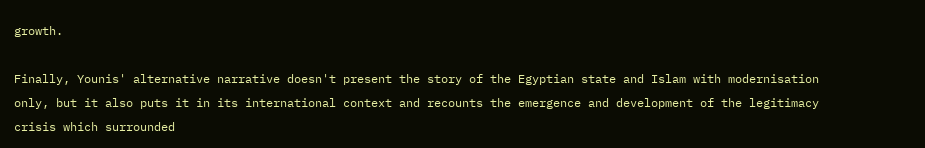growth.

Finally, Younis' alternative narrative doesn't present the story of the Egyptian state and Islam with modernisation only, but it also puts it in its international context and recounts the emergence and development of the legitimacy crisis which surrounded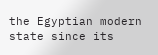the Egyptian modern state since its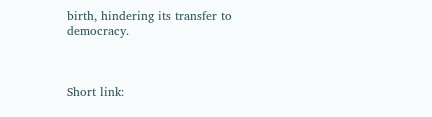birth, hindering its transfer to democracy.



Short link: